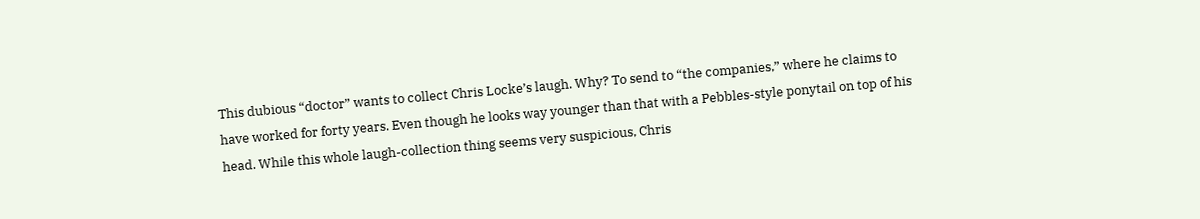This dubious “doctor” wants to collect Chris Locke’s laugh. Why? To send to “the companies,” where he claims to have worked for forty years. Even though he looks way younger than that with a Pebbles-style ponytail on top of his head. While this whole laugh-collection thing seems very suspicious, Chris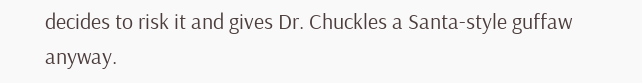decides to risk it and gives Dr. Chuckles a Santa-style guffaw anyway.